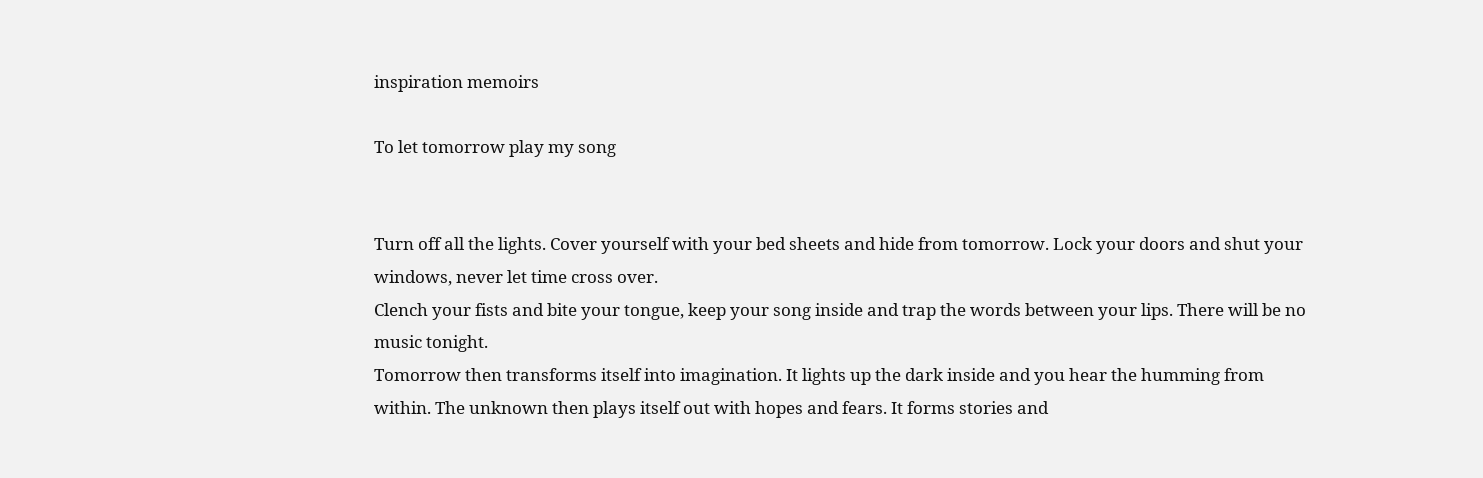inspiration memoirs

To let tomorrow play my song


Turn off all the lights. Cover yourself with your bed sheets and hide from tomorrow. Lock your doors and shut your windows, never let time cross over.
Clench your fists and bite your tongue, keep your song inside and trap the words between your lips. There will be no music tonight.
Tomorrow then transforms itself into imagination. It lights up the dark inside and you hear the humming from within. The unknown then plays itself out with hopes and fears. It forms stories and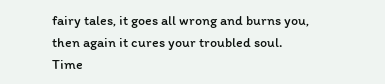fairy tales, it goes all wrong and burns you, then again it cures your troubled soul.
Time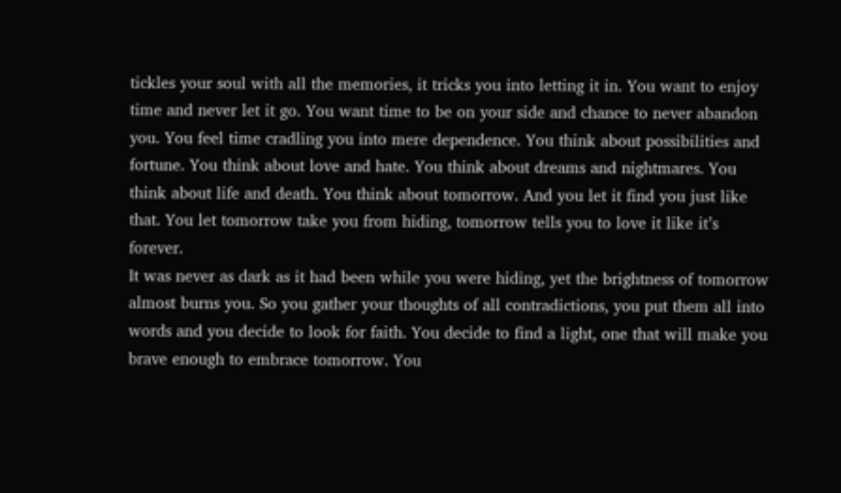tickles your soul with all the memories, it tricks you into letting it in. You want to enjoy time and never let it go. You want time to be on your side and chance to never abandon you. You feel time cradling you into mere dependence. You think about possibilities and fortune. You think about love and hate. You think about dreams and nightmares. You think about life and death. You think about tomorrow. And you let it find you just like that. You let tomorrow take you from hiding, tomorrow tells you to love it like it’s forever.
It was never as dark as it had been while you were hiding, yet the brightness of tomorrow almost burns you. So you gather your thoughts of all contradictions, you put them all into words and you decide to look for faith. You decide to find a light, one that will make you brave enough to embrace tomorrow. You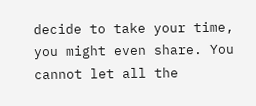decide to take your time, you might even share. You cannot let all the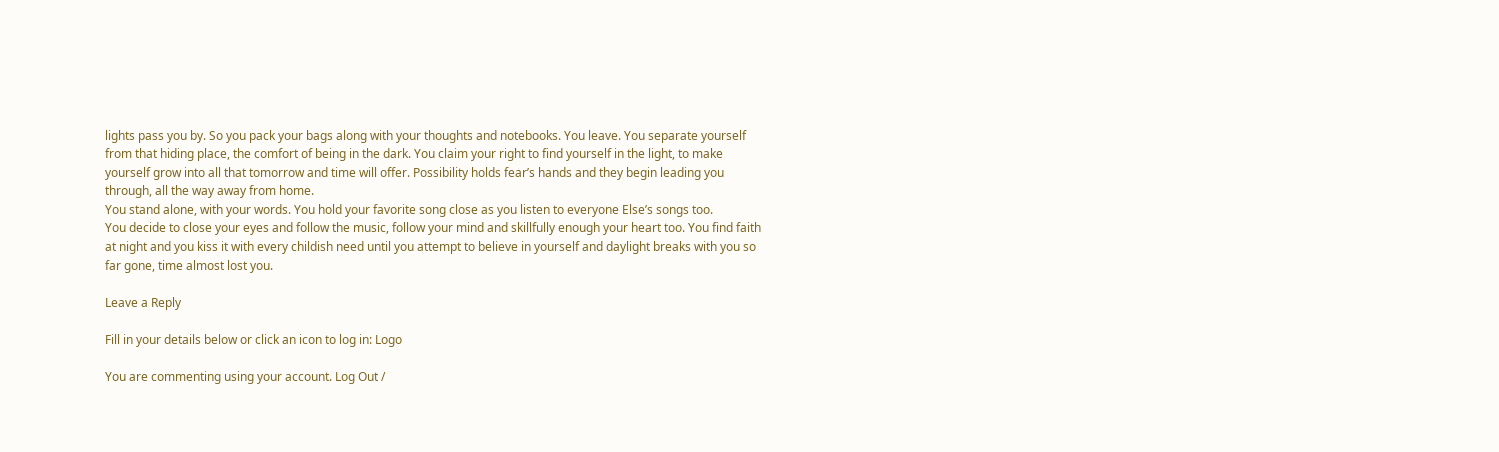lights pass you by. So you pack your bags along with your thoughts and notebooks. You leave. You separate yourself from that hiding place, the comfort of being in the dark. You claim your right to find yourself in the light, to make yourself grow into all that tomorrow and time will offer. Possibility holds fear’s hands and they begin leading you through, all the way away from home.
You stand alone, with your words. You hold your favorite song close as you listen to everyone Else’s songs too.
You decide to close your eyes and follow the music, follow your mind and skillfully enough your heart too. You find faith at night and you kiss it with every childish need until you attempt to believe in yourself and daylight breaks with you so far gone, time almost lost you.

Leave a Reply

Fill in your details below or click an icon to log in: Logo

You are commenting using your account. Log Out /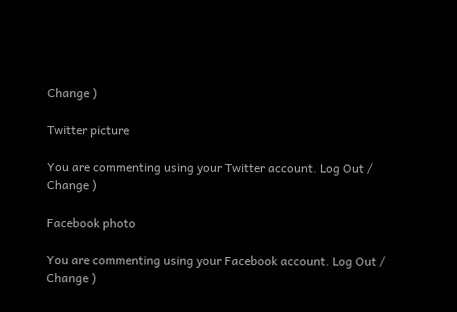Change )

Twitter picture

You are commenting using your Twitter account. Log Out /  Change )

Facebook photo

You are commenting using your Facebook account. Log Out /  Change )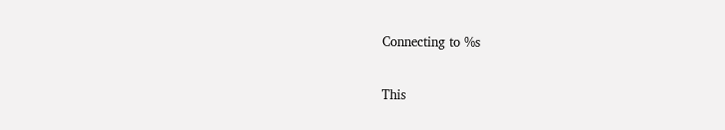Connecting to %s

This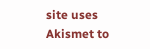site uses Akismet to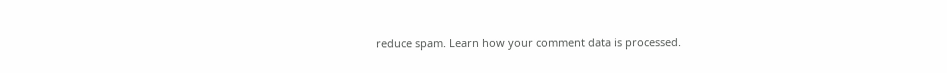reduce spam. Learn how your comment data is processed.